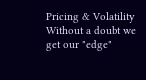Pricing & Volatility
Without a doubt we get our "edge"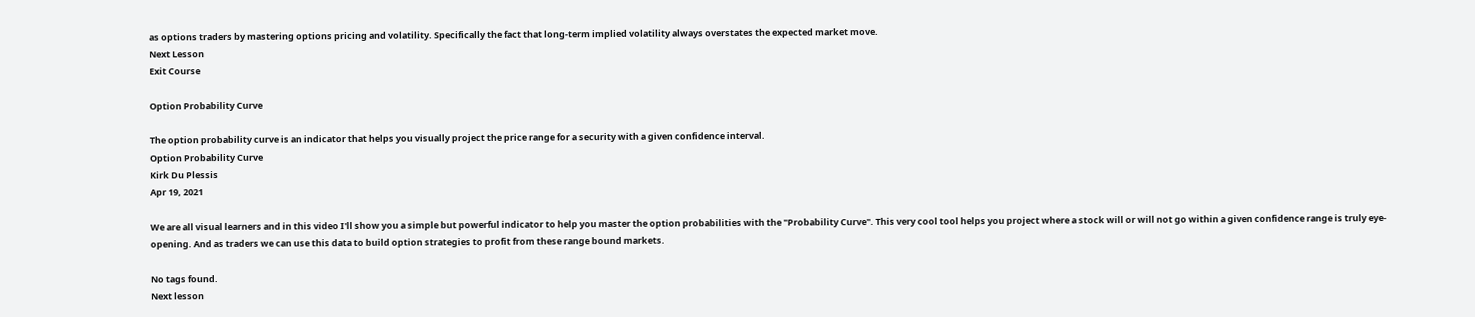as options traders by mastering options pricing and volatility. Specifically the fact that long-term implied volatility always overstates the expected market move.
Next Lesson
Exit Course

Option Probability Curve

The option probability curve is an indicator that helps you visually project the price range for a security with a given confidence interval.
Option Probability Curve
Kirk Du Plessis
Apr 19, 2021

We are all visual learners and in this video I'll show you a simple but powerful indicator to help you master the option probabilities with the "Probability Curve". This very cool tool helps you project where a stock will or will not go within a given confidence range is truly eye-opening. And as traders we can use this data to build option strategies to profit from these range bound markets.

No tags found.
Next lesson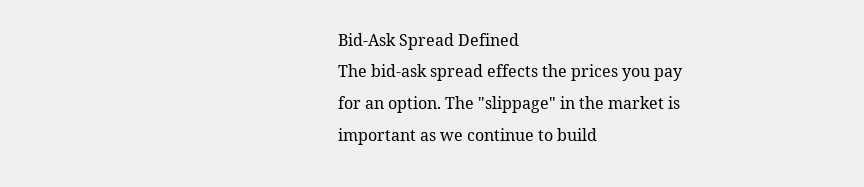Bid-Ask Spread Defined
The bid-ask spread effects the prices you pay for an option. The "slippage" in the market is important as we continue to build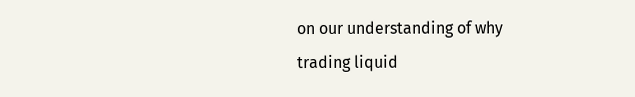on our understanding of why trading liquid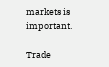markets is important.

Trade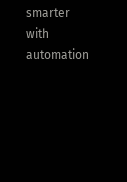smarter with automation